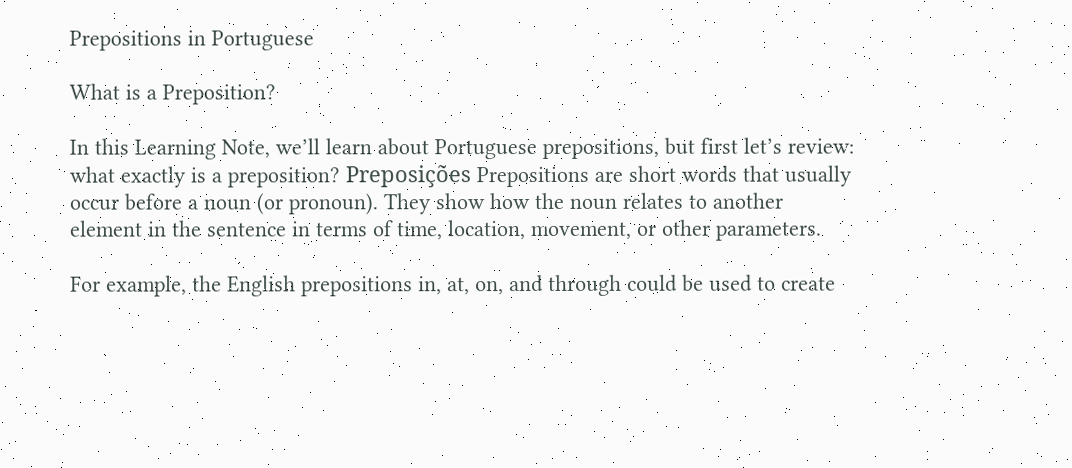Prepositions in Portuguese

What is a Preposition?

In this Learning Note, we’ll learn about Portuguese prepositions, but first let’s review: what exactly is a preposition? Preposições Prepositions are short words that usually occur before a noun (or pronoun). They show how the noun relates to another element in the sentence in terms of time, location, movement, or other parameters.

For example, the English prepositions in, at, on, and through could be used to create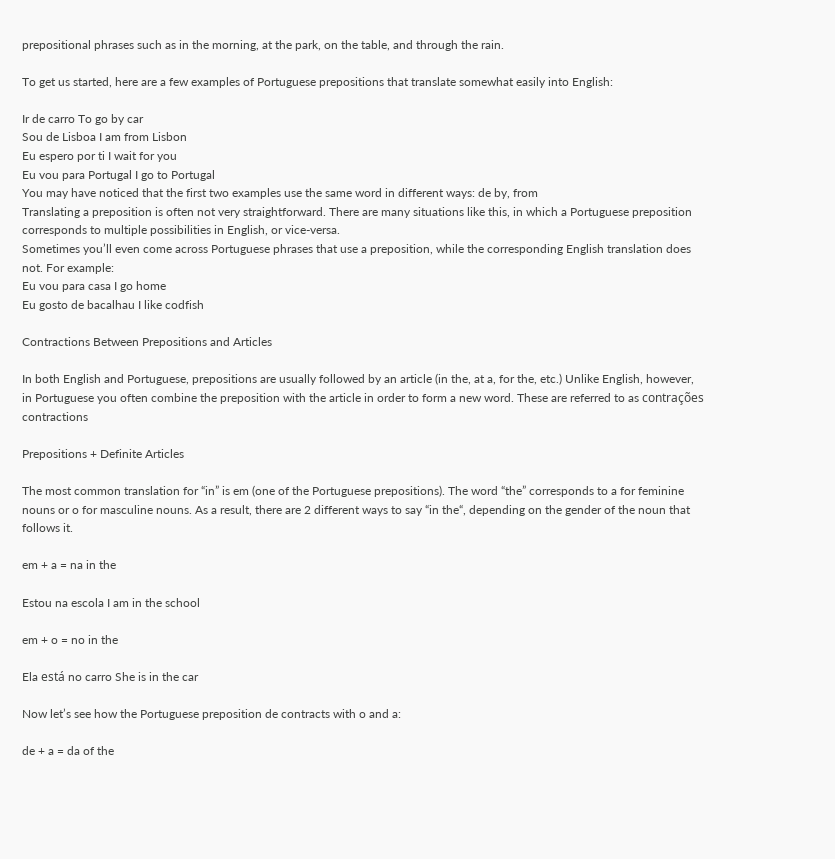prepositional phrases such as in the morning, at the park, on the table, and through the rain.

To get us started, here are a few examples of Portuguese prepositions that translate somewhat easily into English:

Ir de carro To go by car
Sou de Lisboa I am from Lisbon
Eu espero por ti I wait for you
Eu vou para Portugal I go to Portugal
You may have noticed that the first two examples use the same word in different ways: de by, from
Translating a preposition is often not very straightforward. There are many situations like this, in which a Portuguese preposition corresponds to multiple possibilities in English, or vice-versa.
Sometimes you’ll even come across Portuguese phrases that use a preposition, while the corresponding English translation does not. For example:
Eu vou para casa I go home
Eu gosto de bacalhau I like codfish

Contractions Between Prepositions and Articles

In both English and Portuguese, prepositions are usually followed by an article (in the, at a, for the, etc.) Unlike English, however, in Portuguese you often combine the preposition with the article in order to form a new word. These are referred to as contrações contractions

Prepositions + Definite Articles

The most common translation for “in” is em (one of the Portuguese prepositions). The word “the” corresponds to a for feminine nouns or o for masculine nouns. As a result, there are 2 different ways to say “in the“, depending on the gender of the noun that follows it.

em + a = na in the

Estou na escola I am in the school

em + o = no in the

Ela está no carro She is in the car

Now let’s see how the Portuguese preposition de contracts with o and a:

de + a = da of the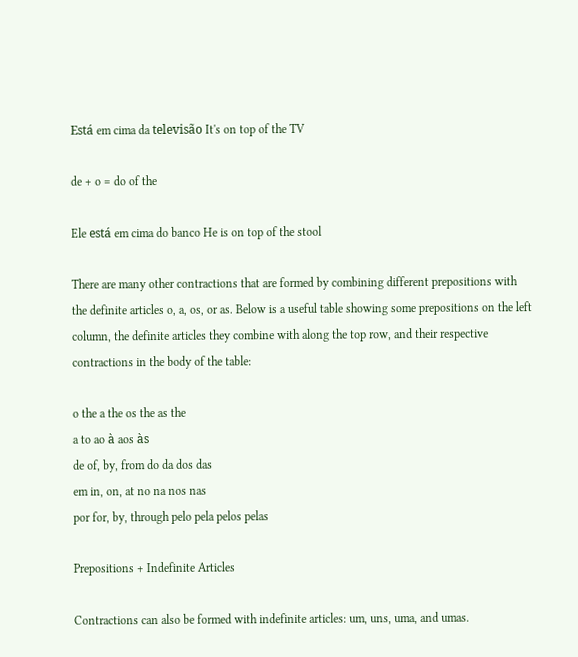Está em cima da televisão It's on top of the TV

de + o = do of the

Ele está em cima do banco He is on top of the stool

There are many other contractions that are formed by combining different prepositions with the definite articles o, a, os, or as. Below is a useful table showing some prepositions on the left column, the definite articles they combine with along the top row, and their respective contractions in the body of the table:

o the a the os the as the
a to ao à aos às
de of, by, from do da dos das
em in, on, at no na nos nas
por for, by, through pelo pela pelos pelas

Prepositions + Indefinite Articles

Contractions can also be formed with indefinite articles: um, uns, uma, and umas.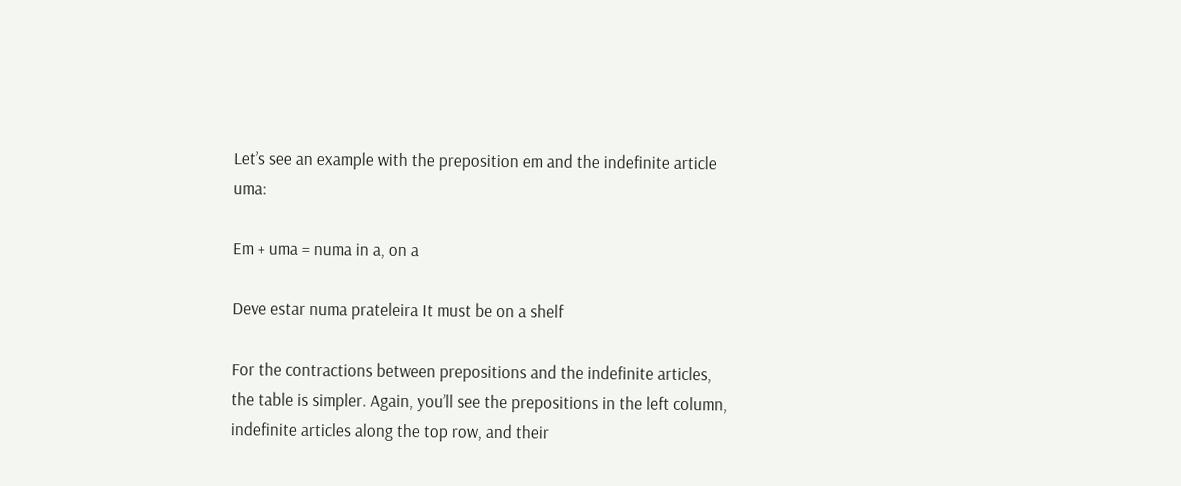Let’s see an example with the preposition em and the indefinite article uma:

Em + uma = numa in a, on a

Deve estar numa prateleira It must be on a shelf

For the contractions between prepositions and the indefinite articles, the table is simpler. Again, you’ll see the prepositions in the left column, indefinite articles along the top row, and their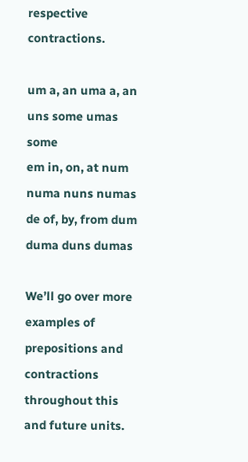respective contractions.

um a, an uma a, an uns some umas some
em in, on, at num numa nuns numas
de of, by, from dum duma duns dumas

We’ll go over more examples of prepositions and contractions throughout this and future units.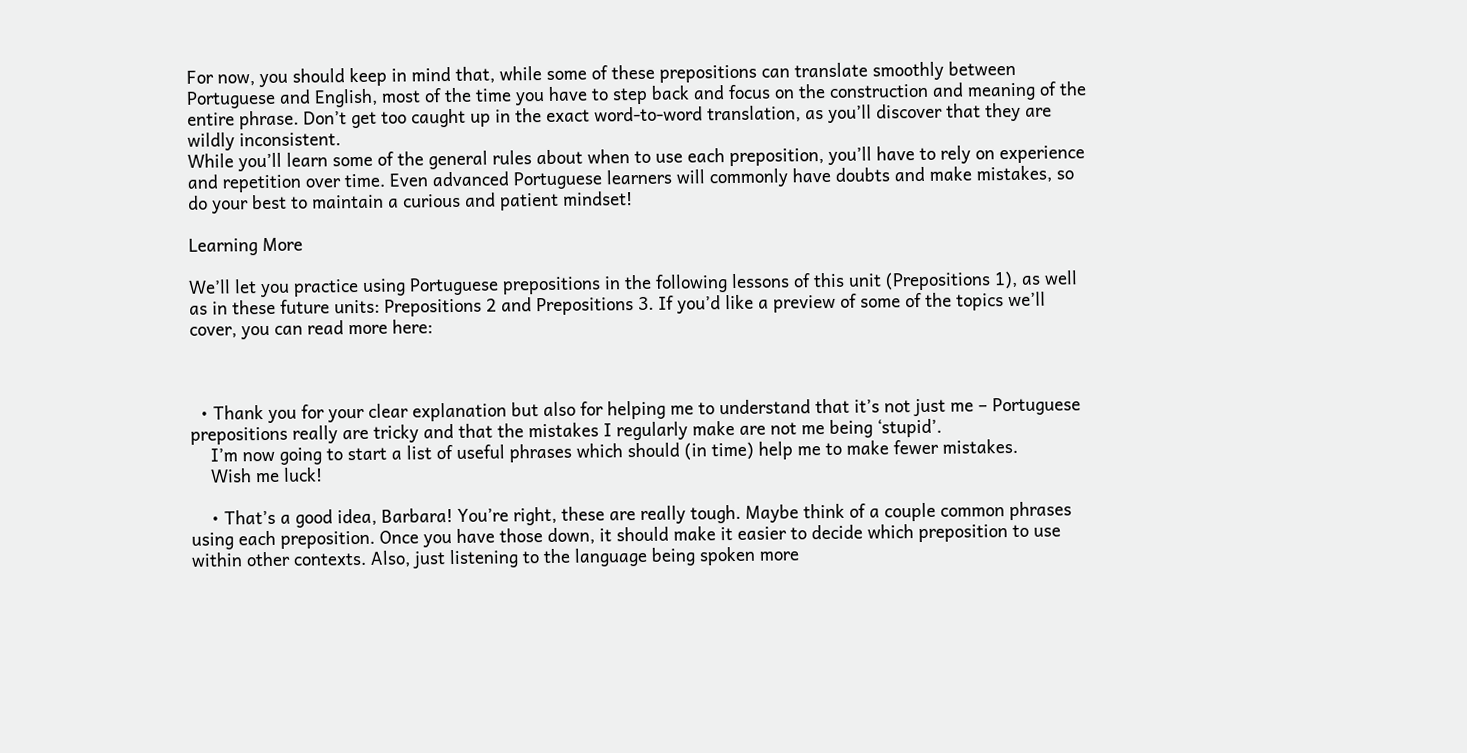For now, you should keep in mind that, while some of these prepositions can translate smoothly between Portuguese and English, most of the time you have to step back and focus on the construction and meaning of the entire phrase. Don’t get too caught up in the exact word-to-word translation, as you’ll discover that they are wildly inconsistent.
While you’ll learn some of the general rules about when to use each preposition, you’ll have to rely on experience and repetition over time. Even advanced Portuguese learners will commonly have doubts and make mistakes, so do your best to maintain a curious and patient mindset!

Learning More

We’ll let you practice using Portuguese prepositions in the following lessons of this unit (Prepositions 1), as well as in these future units: Prepositions 2 and Prepositions 3. If you’d like a preview of some of the topics we’ll cover, you can read more here:



  • Thank you for your clear explanation but also for helping me to understand that it’s not just me – Portuguese prepositions really are tricky and that the mistakes I regularly make are not me being ‘stupid’.
    I’m now going to start a list of useful phrases which should (in time) help me to make fewer mistakes.
    Wish me luck!

    • That’s a good idea, Barbara! You’re right, these are really tough. Maybe think of a couple common phrases using each preposition. Once you have those down, it should make it easier to decide which preposition to use within other contexts. Also, just listening to the language being spoken more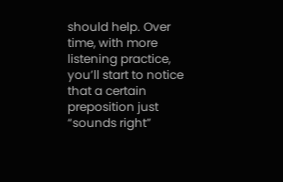should help. Over time, with more listening practice, you’ll start to notice that a certain preposition just “sounds right”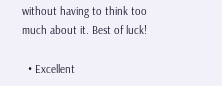without having to think too much about it. Best of luck!

  • Excellent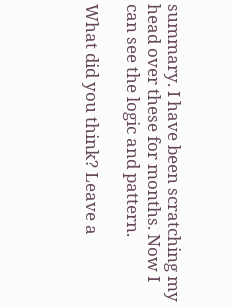summary. I have been scratching my head over these for months. Now I can see the logic and pattern.

What did you think? Leave a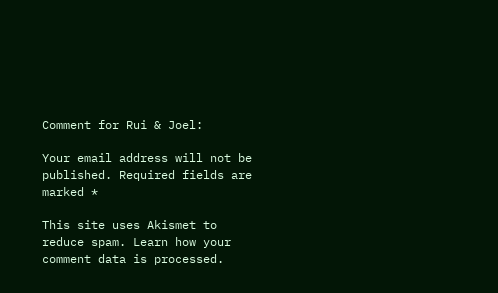Comment for Rui & Joel:

Your email address will not be published. Required fields are marked *

This site uses Akismet to reduce spam. Learn how your comment data is processed.